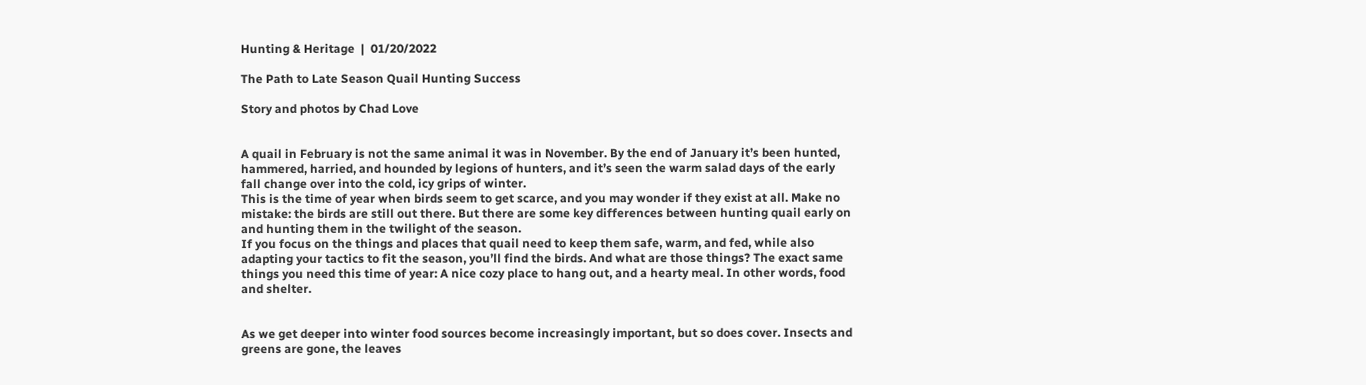Hunting & Heritage  |  01/20/2022

The Path to Late Season Quail Hunting Success

Story and photos by Chad Love


A quail in February is not the same animal it was in November. By the end of January it’s been hunted, hammered, harried, and hounded by legions of hunters, and it’s seen the warm salad days of the early fall change over into the cold, icy grips of winter.
This is the time of year when birds seem to get scarce, and you may wonder if they exist at all. Make no mistake: the birds are still out there. But there are some key differences between hunting quail early on and hunting them in the twilight of the season.
If you focus on the things and places that quail need to keep them safe, warm, and fed, while also adapting your tactics to fit the season, you’ll find the birds. And what are those things? The exact same things you need this time of year: A nice cozy place to hang out, and a hearty meal. In other words, food and shelter.


As we get deeper into winter food sources become increasingly important, but so does cover. Insects and greens are gone, the leaves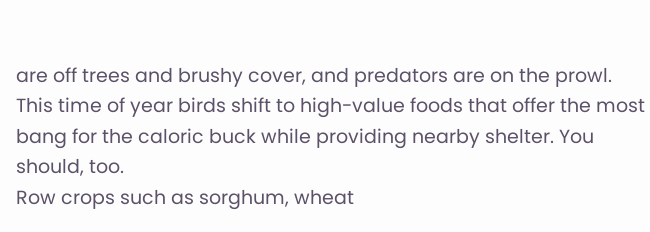are off trees and brushy cover, and predators are on the prowl. This time of year birds shift to high-value foods that offer the most bang for the caloric buck while providing nearby shelter. You should, too.
Row crops such as sorghum, wheat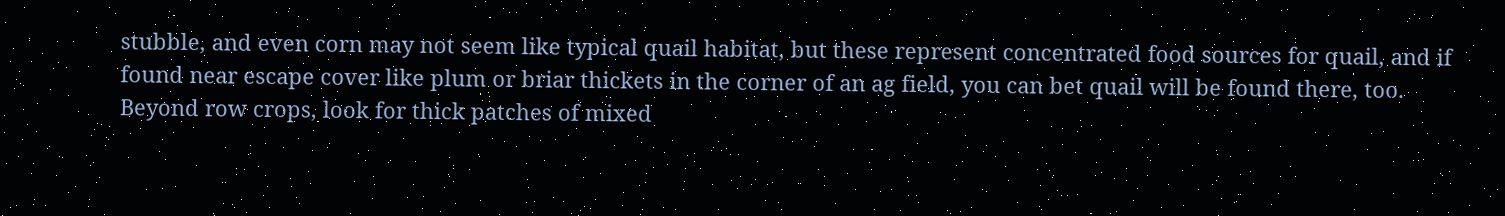stubble, and even corn may not seem like typical quail habitat, but these represent concentrated food sources for quail, and if found near escape cover like plum or briar thickets in the corner of an ag field, you can bet quail will be found there, too.
Beyond row crops, look for thick patches of mixed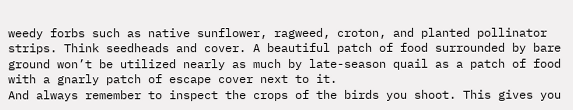weedy forbs such as native sunflower, ragweed, croton, and planted pollinator strips. Think seedheads and cover. A beautiful patch of food surrounded by bare ground won’t be utilized nearly as much by late-season quail as a patch of food with a gnarly patch of escape cover next to it.
And always remember to inspect the crops of the birds you shoot. This gives you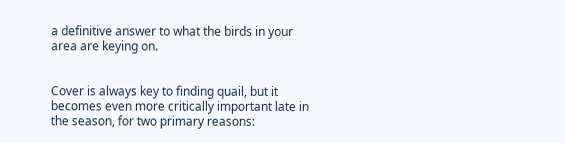a definitive answer to what the birds in your area are keying on.


Cover is always key to finding quail, but it becomes even more critically important late in the season, for two primary reasons: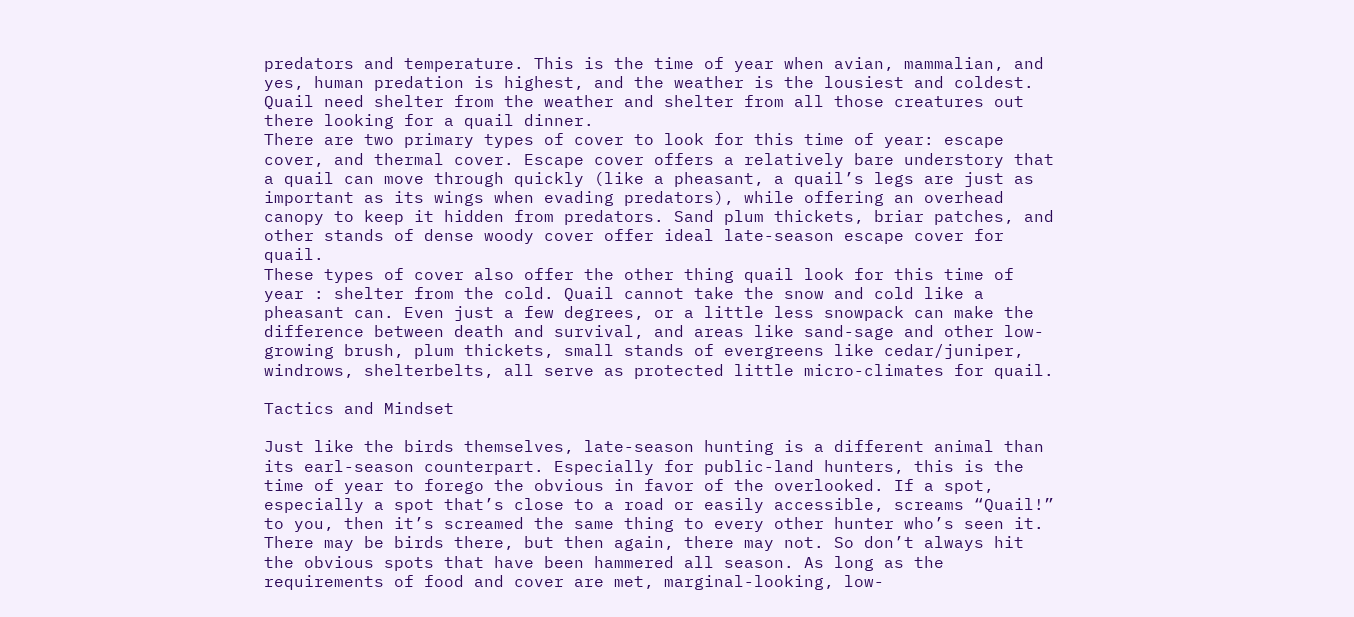predators and temperature. This is the time of year when avian, mammalian, and yes, human predation is highest, and the weather is the lousiest and coldest. Quail need shelter from the weather and shelter from all those creatures out there looking for a quail dinner.
There are two primary types of cover to look for this time of year: escape cover, and thermal cover. Escape cover offers a relatively bare understory that a quail can move through quickly (like a pheasant, a quail’s legs are just as important as its wings when evading predators), while offering an overhead canopy to keep it hidden from predators. Sand plum thickets, briar patches, and other stands of dense woody cover offer ideal late-season escape cover for quail.
These types of cover also offer the other thing quail look for this time of year : shelter from the cold. Quail cannot take the snow and cold like a pheasant can. Even just a few degrees, or a little less snowpack can make the difference between death and survival, and areas like sand-sage and other low-growing brush, plum thickets, small stands of evergreens like cedar/juniper, windrows, shelterbelts, all serve as protected little micro-climates for quail.

Tactics and Mindset

Just like the birds themselves, late-season hunting is a different animal than its earl-season counterpart. Especially for public-land hunters, this is the time of year to forego the obvious in favor of the overlooked. If a spot, especially a spot that’s close to a road or easily accessible, screams “Quail!” to you, then it’s screamed the same thing to every other hunter who’s seen it.
There may be birds there, but then again, there may not. So don’t always hit the obvious spots that have been hammered all season. As long as the requirements of food and cover are met, marginal-looking, low-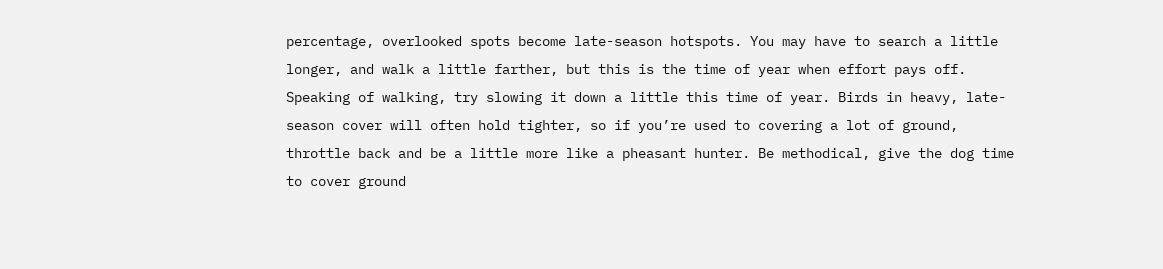percentage, overlooked spots become late-season hotspots. You may have to search a little longer, and walk a little farther, but this is the time of year when effort pays off.
Speaking of walking, try slowing it down a little this time of year. Birds in heavy, late-season cover will often hold tighter, so if you’re used to covering a lot of ground, throttle back and be a little more like a pheasant hunter. Be methodical, give the dog time to cover ground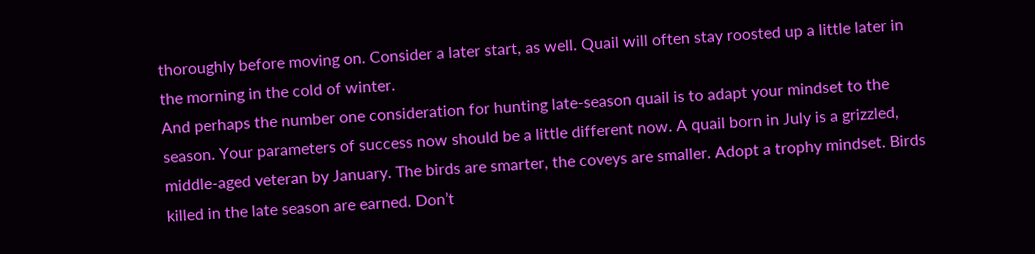thoroughly before moving on. Consider a later start, as well. Quail will often stay roosted up a little later in the morning in the cold of winter.
And perhaps the number one consideration for hunting late-season quail is to adapt your mindset to the season. Your parameters of success now should be a little different now. A quail born in July is a grizzled, middle-aged veteran by January. The birds are smarter, the coveys are smaller. Adopt a trophy mindset. Birds killed in the late season are earned. Don’t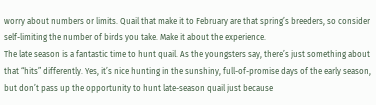worry about numbers or limits. Quail that make it to February are that spring’s breeders, so consider self-limiting the number of birds you take. Make it about the experience.
The late season is a fantastic time to hunt quail. As the youngsters say, there’s just something about that “hits” differently. Yes, it’s nice hunting in the sunshiny, full-of-promise days of the early season, but don’t pass up the opportunity to hunt late-season quail just because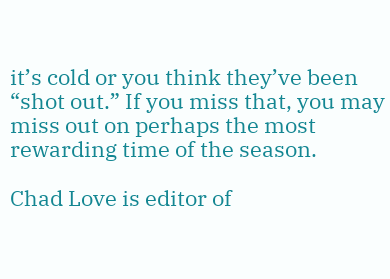it’s cold or you think they’ve been “shot out.” If you miss that, you may miss out on perhaps the most rewarding time of the season.

Chad Love is editor of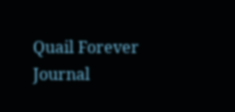Quail Forever Journal